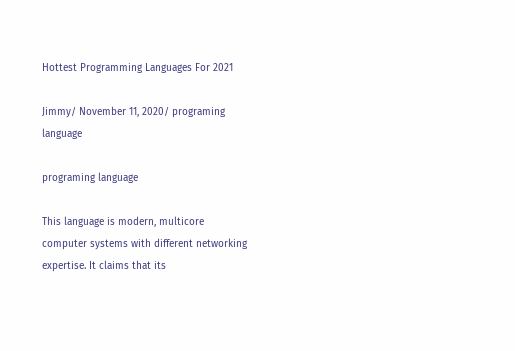Hottest Programming Languages For 2021

Jimmy/ November 11, 2020/ programing language

programing language

This language is modern, multicore computer systems with different networking expertise. It claims that its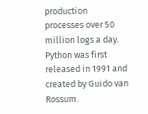production processes over 50 million logs a day. Python was first released in 1991 and created by Guido van Rossum.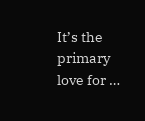It’s the primary love for …